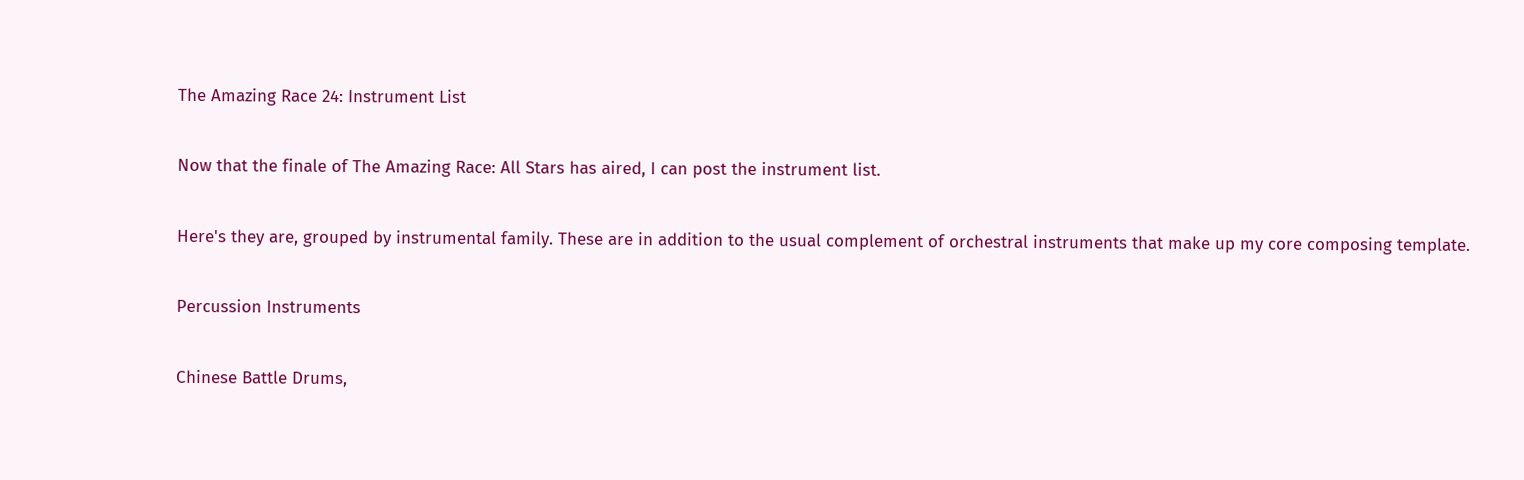The Amazing Race 24: Instrument List

Now that the finale of The Amazing Race: All Stars has aired, I can post the instrument list.

Here's they are, grouped by instrumental family. These are in addition to the usual complement of orchestral instruments that make up my core composing template.

Percussion Instruments

Chinese Battle Drums,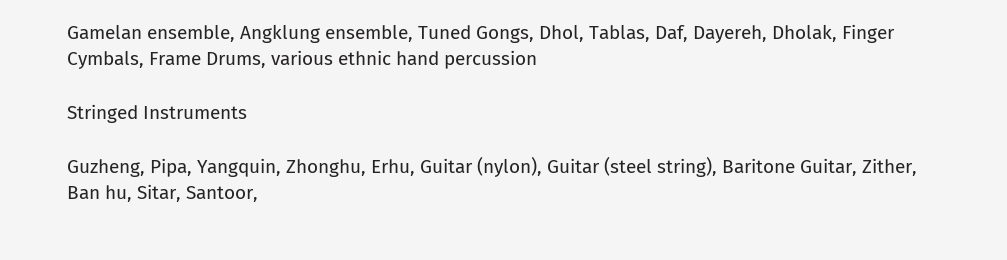Gamelan ensemble, Angklung ensemble, Tuned Gongs, Dhol, Tablas, Daf, Dayereh, Dholak, Finger Cymbals, Frame Drums, various ethnic hand percussion

Stringed Instruments

Guzheng, Pipa, Yangquin, Zhonghu, Erhu, Guitar (nylon), Guitar (steel string), Baritone Guitar, Zither, Ban hu, Sitar, Santoor,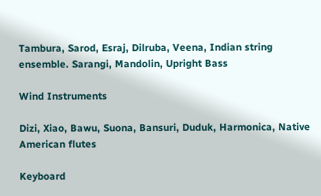Tambura, Sarod, Esraj, Dilruba, Veena, Indian string ensemble. Sarangi, Mandolin, Upright Bass

Wind Instruments

Dizi, Xiao, Bawu, Suona, Bansuri, Duduk, Harmonica, Native American flutes

Keyboard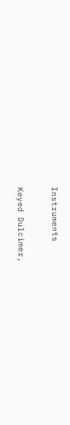Instruments

Keyed Dulcimer,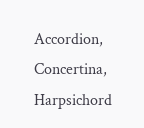Accordion, Concertina, Harpsichord